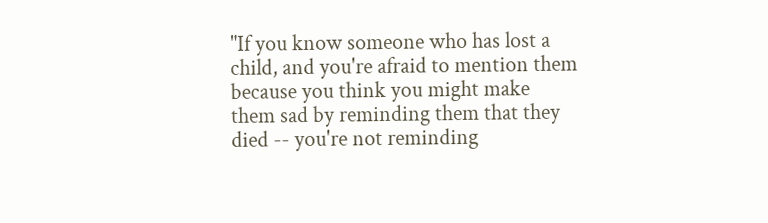"If you know someone who has lost a child, and you're afraid to mention them because you think you might make them sad by reminding them that they died -- you're not reminding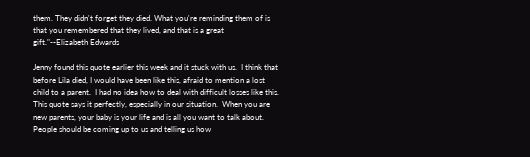them. They didn't forget they died. What you're reminding them of is that you remembered that they lived, and that is a great gift."--Elizabeth Edwards

Jenny found this quote earlier this week and it stuck with us.  I think that before Lila died, I would have been like this, afraid to mention a lost child to a parent.  I had no idea how to deal with difficult losses like this.  This quote says it perfectly, especially in our situation.  When you are new parents, your baby is your life and is all you want to talk about.  People should be coming up to us and telling us how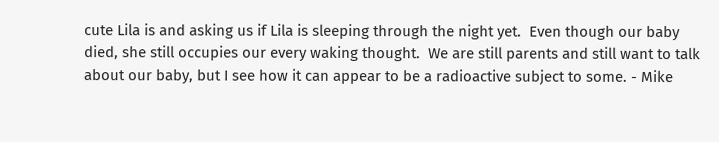cute Lila is and asking us if Lila is sleeping through the night yet.  Even though our baby died, she still occupies our every waking thought.  We are still parents and still want to talk about our baby, but I see how it can appear to be a radioactive subject to some. - Mike